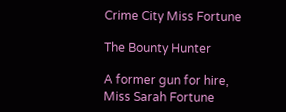Crime City Miss Fortune

The Bounty Hunter

A former gun for hire, Miss Sarah Fortune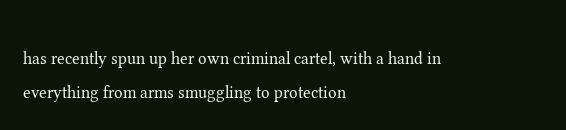has recently spun up her own criminal cartel, with a hand in everything from arms smuggling to protection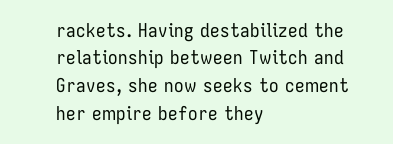rackets. Having destabilized the relationship between Twitch and Graves, she now seeks to cement her empire before they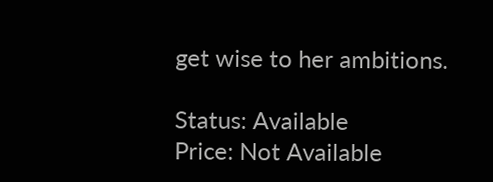get wise to her ambitions.

Status: Available
Price: Not Available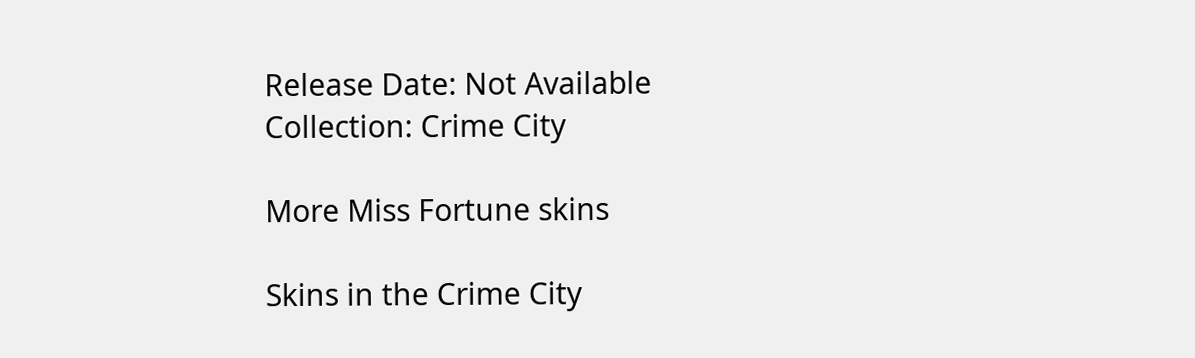Release Date: Not Available
Collection: Crime City

More Miss Fortune skins

Skins in the Crime City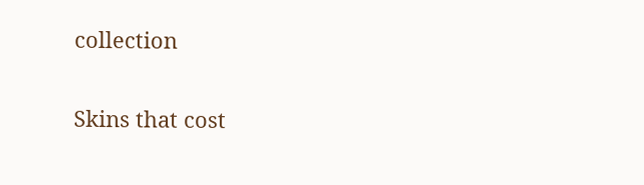collection

Skins that cost